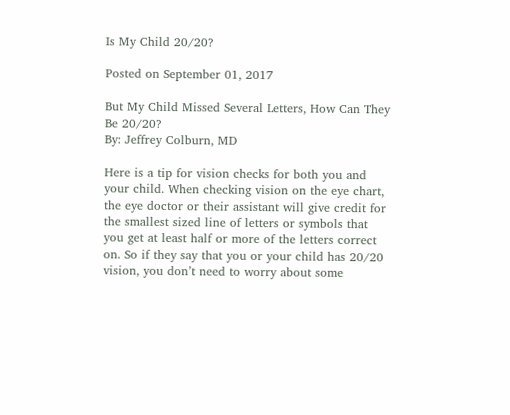Is My Child 20/20?

Posted on September 01, 2017

But My Child Missed Several Letters, How Can They Be 20/20?
By: Jeffrey Colburn, MD

Here is a tip for vision checks for both you and your child. When checking vision on the eye chart, the eye doctor or their assistant will give credit for the smallest sized line of letters or symbols that you get at least half or more of the letters correct on. So if they say that you or your child has 20/20 vision, you don’t need to worry about some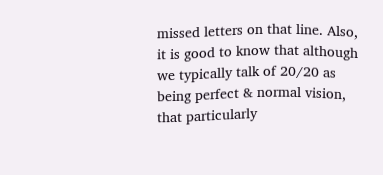missed letters on that line. Also, it is good to know that although we typically talk of 20/20 as being perfect & normal vision, that particularly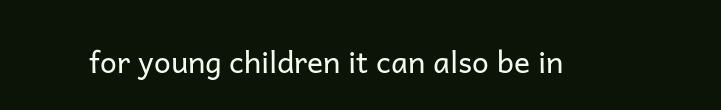for young children it can also be in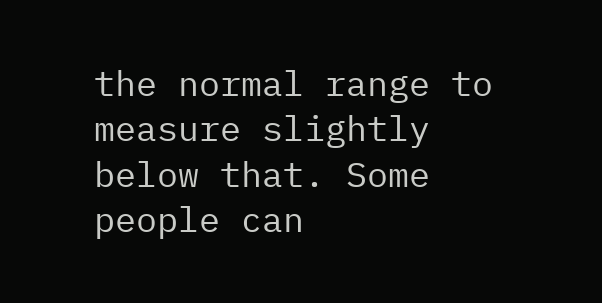the normal range to measure slightly below that. Some people can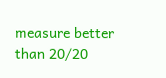measure better than 20/20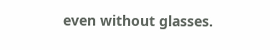even without glasses.